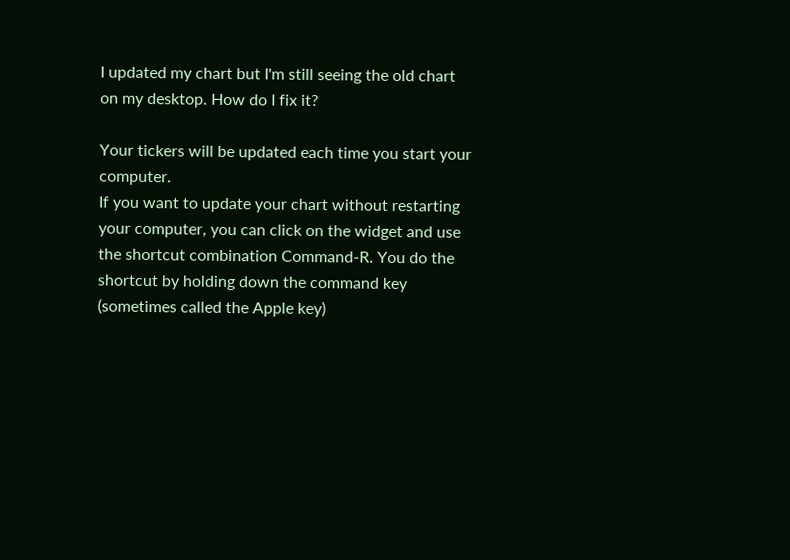I updated my chart but I'm still seeing the old chart on my desktop. How do I fix it?

Your tickers will be updated each time you start your computer.
If you want to update your chart without restarting your computer, you can click on the widget and use the shortcut combination Command-R. You do the shortcut by holding down the command key (sometimes called the Apple key)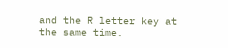and the R letter key at the same time.